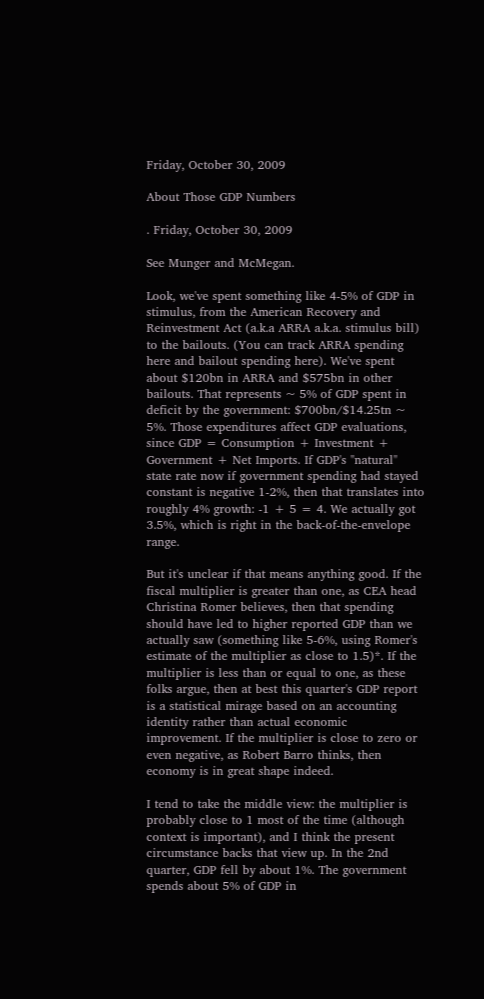Friday, October 30, 2009

About Those GDP Numbers

. Friday, October 30, 2009

See Munger and McMegan.

Look, we've spent something like 4-5% of GDP in stimulus, from the American Recovery and Reinvestment Act (a.k.a ARRA a.k.a. stimulus bill) to the bailouts. (You can track ARRA spending here and bailout spending here). We've spent about $120bn in ARRA and $575bn in other bailouts. That represents ~ 5% of GDP spent in deficit by the government: $700bn/$14.25tn ~ 5%. Those expenditures affect GDP evaluations, since GDP = Consumption + Investment + Government + Net Imports. If GDP's "natural" state rate now if government spending had stayed constant is negative 1-2%, then that translates into roughly 4% growth: -1 + 5 = 4. We actually got 3.5%, which is right in the back-of-the-envelope range.

But it's unclear if that means anything good. If the fiscal multiplier is greater than one, as CEA head Christina Romer believes, then that spending should have led to higher reported GDP than we actually saw (something like 5-6%, using Romer's estimate of the multiplier as close to 1.5)*. If the multiplier is less than or equal to one, as these folks argue, then at best this quarter's GDP report is a statistical mirage based on an accounting identity rather than actual economic improvement. If the multiplier is close to zero or even negative, as Robert Barro thinks, then economy is in great shape indeed.

I tend to take the middle view: the multiplier is probably close to 1 most of the time (although context is important), and I think the present circumstance backs that view up. In the 2nd quarter, GDP fell by about 1%. The government spends about 5% of GDP in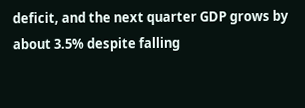deficit, and the next quarter GDP grows by about 3.5% despite falling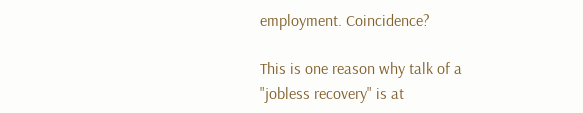employment. Coincidence?

This is one reason why talk of a "jobless recovery" is at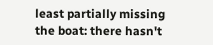least partially missing the boat: there hasn't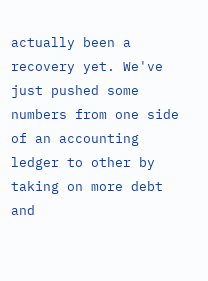actually been a recovery yet. We've just pushed some numbers from one side of an accounting ledger to other by taking on more debt and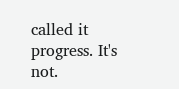called it progress. It's not.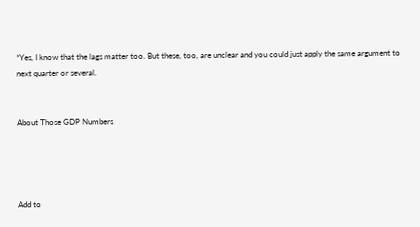*Yes, I know that the lags matter too. But these, too, are unclear and you could just apply the same argument to next quarter or several.


About Those GDP Numbers




Add to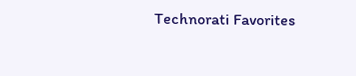Technorati Favorites